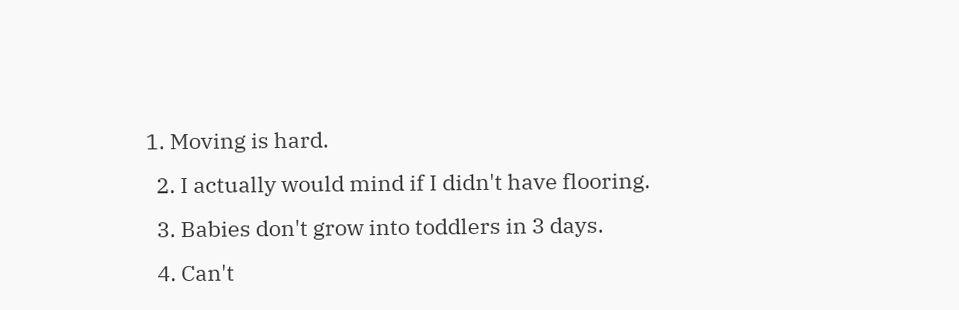1. Moving is hard.
  2. I actually would mind if I didn't have flooring.
  3. Babies don't grow into toddlers in 3 days.
  4. Can't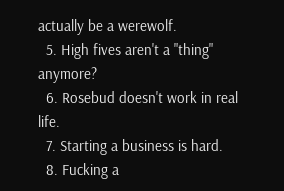actually be a werewolf.
  5. High fives aren't a "thing" anymore?
  6. Rosebud doesn't work in real life.
  7. Starting a business is hard.
  8. Fucking a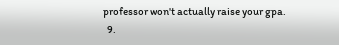professor won't actually raise your gpa.
  9.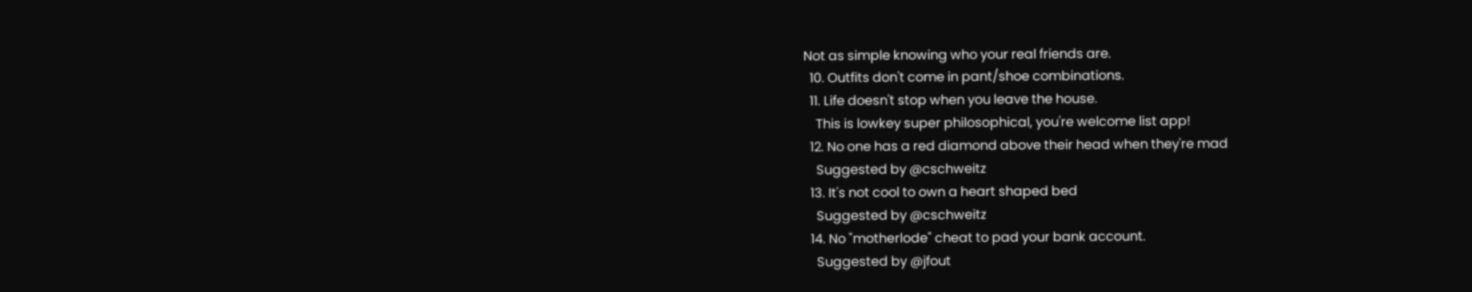Not as simple knowing who your real friends are.
  10. Outfits don't come in pant/shoe combinations.
  11. Life doesn't stop when you leave the house.
    This is lowkey super philosophical, you're welcome list app!
  12. No one has a red diamond above their head when they're mad
    Suggested by @cschweitz
  13. It's not cool to own a heart shaped bed
    Suggested by @cschweitz
  14. No "motherlode" cheat to pad your bank account.
    Suggested by @jfout